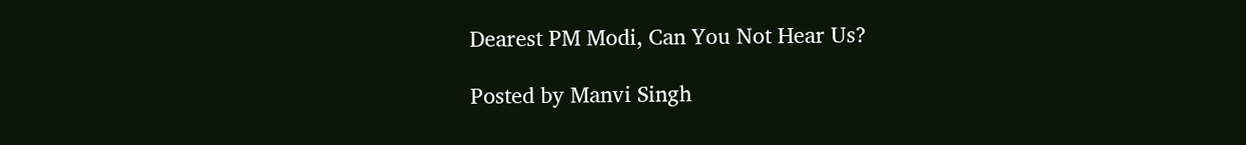Dearest PM Modi, Can You Not Hear Us?

Posted by Manvi Singh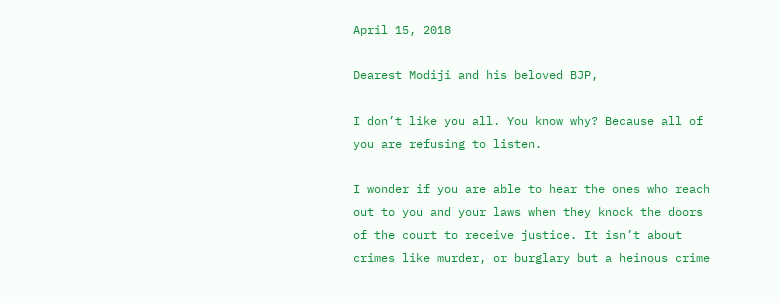April 15, 2018

Dearest Modiji and his beloved BJP,

I don’t like you all. You know why? Because all of you are refusing to listen.

I wonder if you are able to hear the ones who reach out to you and your laws when they knock the doors of the court to receive justice. It isn’t about crimes like murder, or burglary but a heinous crime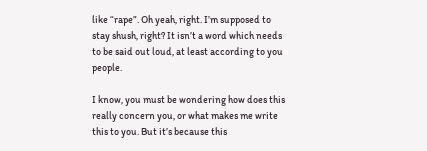like “rape”. Oh yeah, right. I’m supposed to stay shush, right? It isn’t a word which needs to be said out loud, at least according to you people.

I know, you must be wondering how does this really concern you, or what makes me write this to you. But it’s because this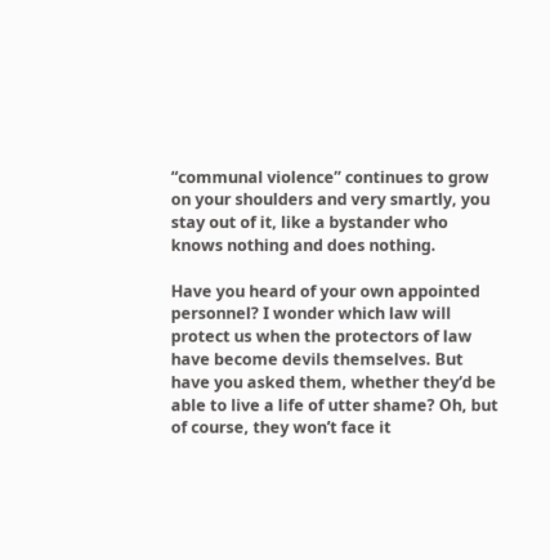“communal violence” continues to grow on your shoulders and very smartly, you stay out of it, like a bystander who knows nothing and does nothing.

Have you heard of your own appointed personnel? I wonder which law will protect us when the protectors of law have become devils themselves. But have you asked them, whether they’d be able to live a life of utter shame? Oh, but of course, they won’t face it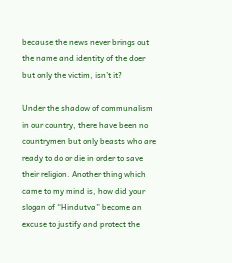because the news never brings out the name and identity of the doer but only the victim, isn’t it?

Under the shadow of communalism in our country, there have been no countrymen but only beasts who are ready to do or die in order to save their religion. Another thing which came to my mind is, how did your slogan of “Hindutva” become an excuse to justify and protect the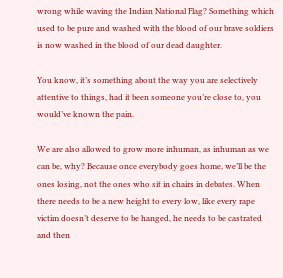wrong while waving the Indian National Flag? Something which used to be pure and washed with the blood of our brave soldiers is now washed in the blood of our dead daughter.

You know, it’s something about the way you are selectively attentive to things, had it been someone you’re close to, you would’ve known the pain.

We are also allowed to grow more inhuman, as inhuman as we can be, why? Because once everybody goes home, we’ll be the ones losing, not the ones who sit in chairs in debates. When there needs to be a new height to every low, like every rape victim doesn’t deserve to be hanged, he needs to be castrated and then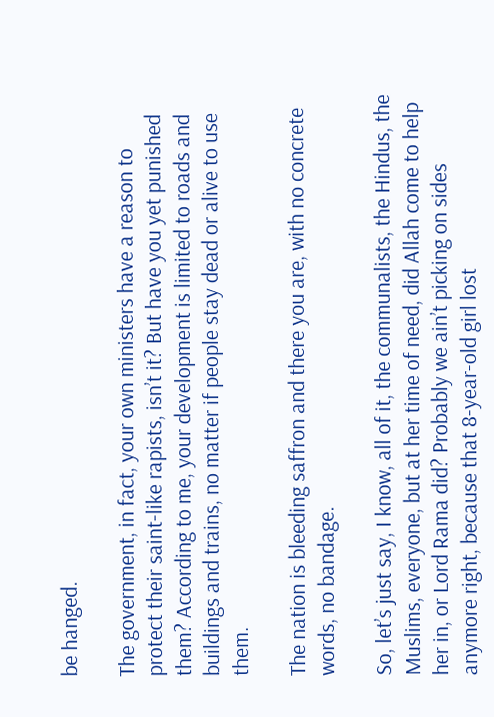be hanged.

The government, in fact, your own ministers have a reason to protect their saint-like rapists, isn’t it? But have you yet punished them? According to me, your development is limited to roads and buildings and trains, no matter if people stay dead or alive to use them.

The nation is bleeding saffron and there you are, with no concrete words, no bandage.

So, let’s just say, I know, all of it, the communalists, the Hindus, the Muslims, everyone, but at her time of need, did Allah come to help her in, or Lord Rama did? Probably we ain’t picking on sides anymore right, because that 8-year-old girl lost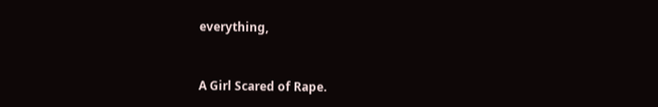everything,


A Girl Scared of Rape.